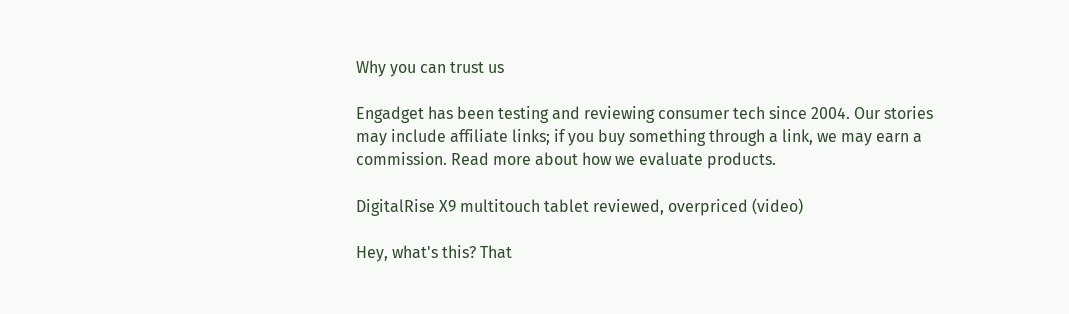Why you can trust us

Engadget has been testing and reviewing consumer tech since 2004. Our stories may include affiliate links; if you buy something through a link, we may earn a commission. Read more about how we evaluate products.

DigitalRise X9 multitouch tablet reviewed, overpriced (video)

Hey, what's this? That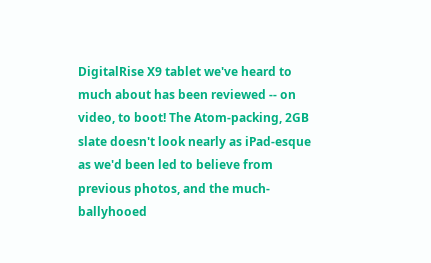DigitalRise X9 tablet we've heard to much about has been reviewed -- on video, to boot! The Atom-packing, 2GB slate doesn't look nearly as iPad-esque as we'd been led to believe from previous photos, and the much-ballyhooed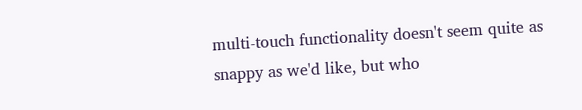multi-touch functionality doesn't seem quite as snappy as we'd like, but who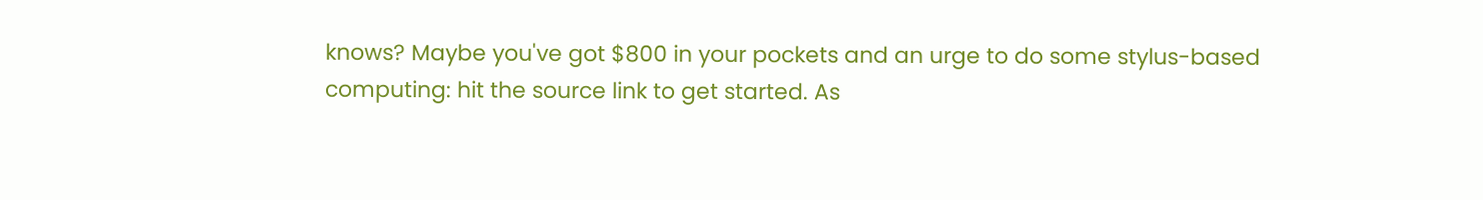knows? Maybe you've got $800 in your pockets and an urge to do some stylus-based computing: hit the source link to get started. As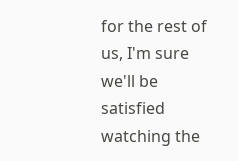for the rest of us, I'm sure we'll be satisfied watching the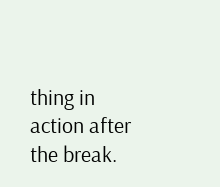thing in action after the break.